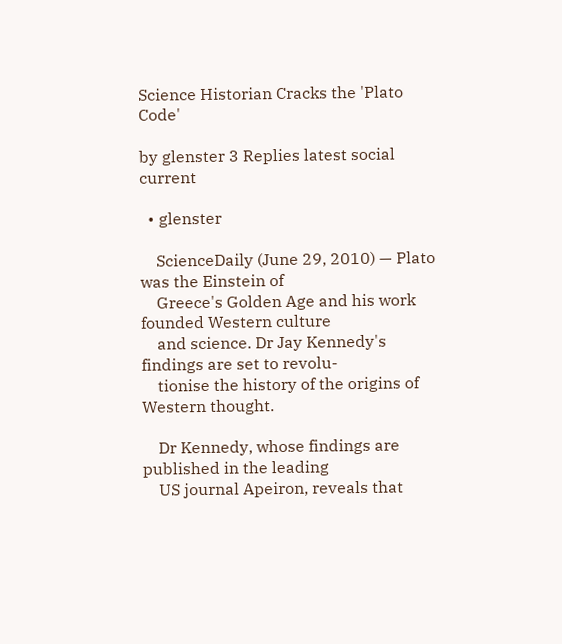Science Historian Cracks the 'Plato Code'

by glenster 3 Replies latest social current

  • glenster

    ScienceDaily (June 29, 2010) — Plato was the Einstein of
    Greece's Golden Age and his work founded Western culture
    and science. Dr Jay Kennedy's findings are set to revolu-
    tionise the history of the origins of Western thought.

    Dr Kennedy, whose findings are published in the leading
    US journal Apeiron, reveals that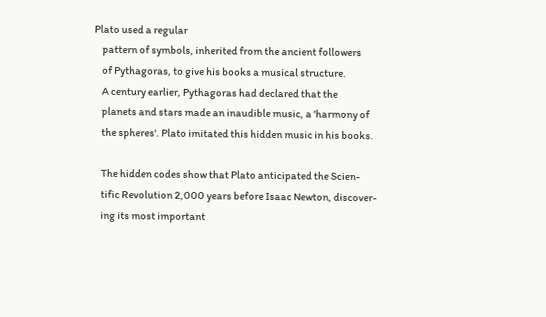Plato used a regular
    pattern of symbols, inherited from the ancient followers
    of Pythagoras, to give his books a musical structure.
    A century earlier, Pythagoras had declared that the
    planets and stars made an inaudible music, a 'harmony of
    the spheres'. Plato imitated this hidden music in his books.

    The hidden codes show that Plato anticipated the Scien-
    tific Revolution 2,000 years before Isaac Newton, discover-
    ing its most important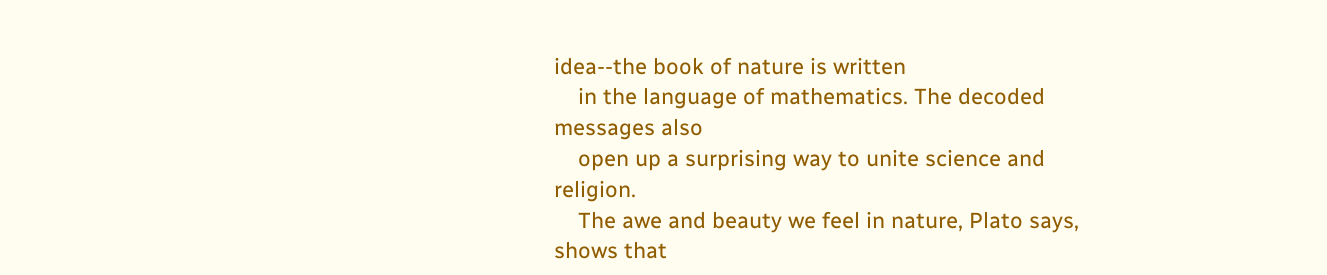idea--the book of nature is written
    in the language of mathematics. The decoded messages also
    open up a surprising way to unite science and religion.
    The awe and beauty we feel in nature, Plato says, shows that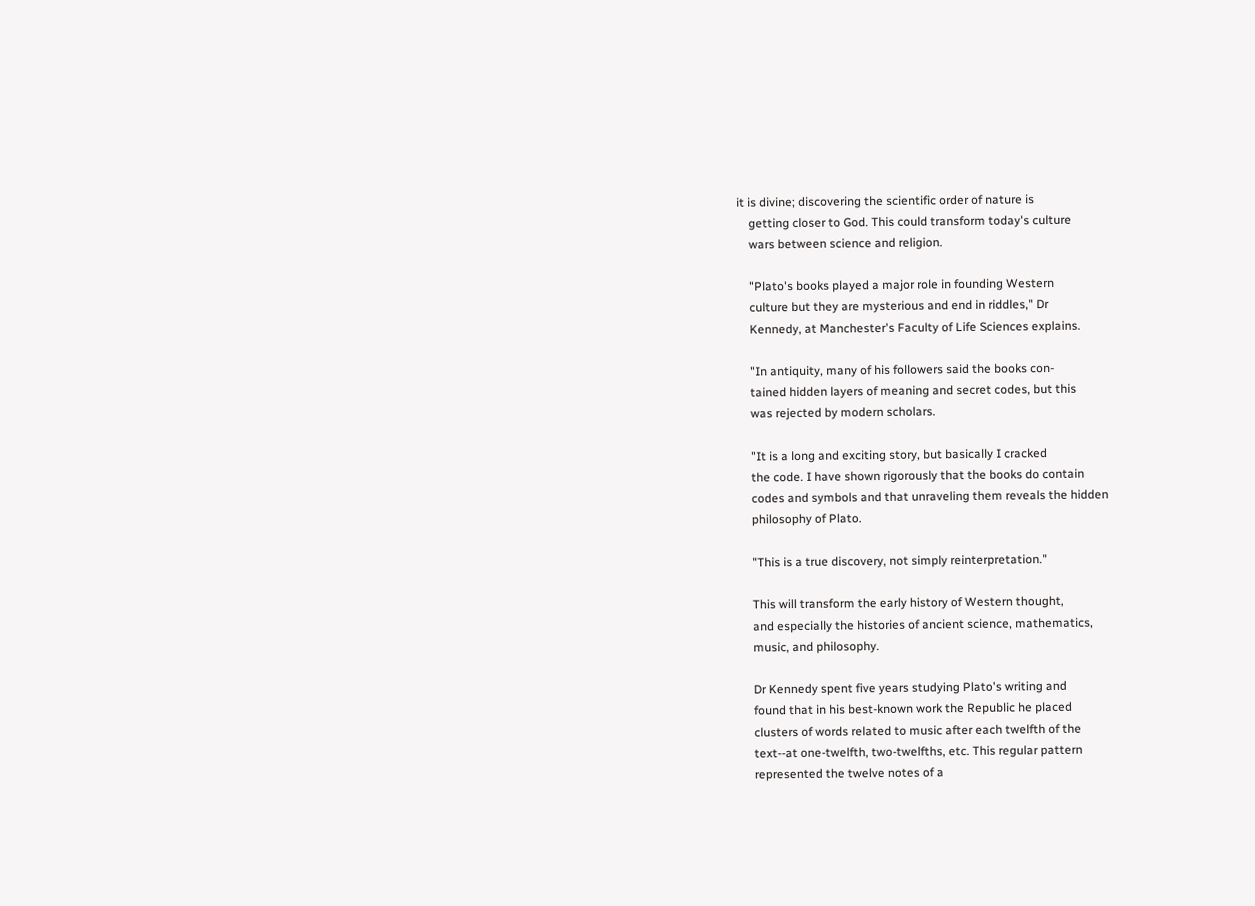it is divine; discovering the scientific order of nature is
    getting closer to God. This could transform today's culture
    wars between science and religion.

    "Plato's books played a major role in founding Western
    culture but they are mysterious and end in riddles," Dr
    Kennedy, at Manchester's Faculty of Life Sciences explains.

    "In antiquity, many of his followers said the books con-
    tained hidden layers of meaning and secret codes, but this
    was rejected by modern scholars.

    "It is a long and exciting story, but basically I cracked
    the code. I have shown rigorously that the books do contain
    codes and symbols and that unraveling them reveals the hidden
    philosophy of Plato.

    "This is a true discovery, not simply reinterpretation."

    This will transform the early history of Western thought,
    and especially the histories of ancient science, mathematics,
    music, and philosophy.

    Dr Kennedy spent five years studying Plato's writing and
    found that in his best-known work the Republic he placed
    clusters of words related to music after each twelfth of the
    text--at one-twelfth, two-twelfths, etc. This regular pattern
    represented the twelve notes of a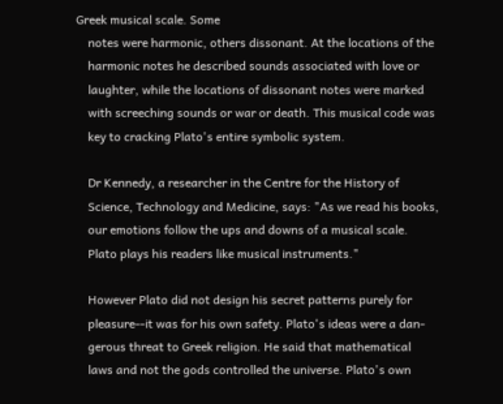Greek musical scale. Some
    notes were harmonic, others dissonant. At the locations of the
    harmonic notes he described sounds associated with love or
    laughter, while the locations of dissonant notes were marked
    with screeching sounds or war or death. This musical code was
    key to cracking Plato's entire symbolic system.

    Dr Kennedy, a researcher in the Centre for the History of
    Science, Technology and Medicine, says: "As we read his books,
    our emotions follow the ups and downs of a musical scale.
    Plato plays his readers like musical instruments."

    However Plato did not design his secret patterns purely for
    pleasure--it was for his own safety. Plato's ideas were a dan-
    gerous threat to Greek religion. He said that mathematical
    laws and not the gods controlled the universe. Plato's own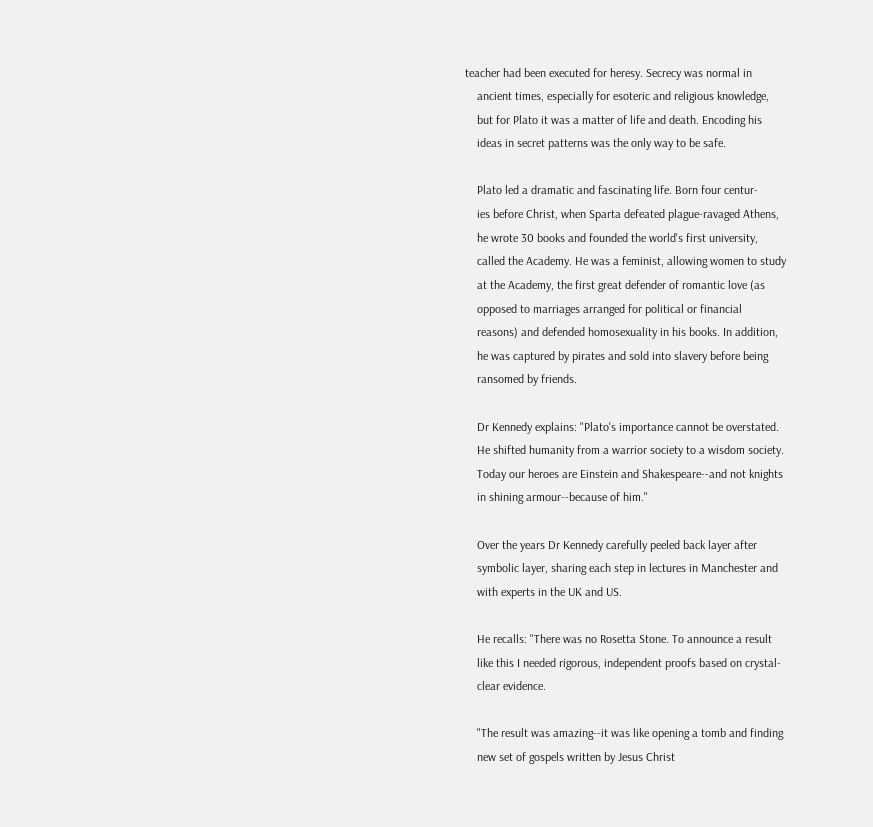teacher had been executed for heresy. Secrecy was normal in
    ancient times, especially for esoteric and religious knowledge,
    but for Plato it was a matter of life and death. Encoding his
    ideas in secret patterns was the only way to be safe.

    Plato led a dramatic and fascinating life. Born four centur-
    ies before Christ, when Sparta defeated plague-ravaged Athens,
    he wrote 30 books and founded the world's first university,
    called the Academy. He was a feminist, allowing women to study
    at the Academy, the first great defender of romantic love (as
    opposed to marriages arranged for political or financial
    reasons) and defended homosexuality in his books. In addition,
    he was captured by pirates and sold into slavery before being
    ransomed by friends.

    Dr Kennedy explains: "Plato's importance cannot be overstated.
    He shifted humanity from a warrior society to a wisdom society.
    Today our heroes are Einstein and Shakespeare--and not knights
    in shining armour--because of him."

    Over the years Dr Kennedy carefully peeled back layer after
    symbolic layer, sharing each step in lectures in Manchester and
    with experts in the UK and US.

    He recalls: "There was no Rosetta Stone. To announce a result
    like this I needed rigorous, independent proofs based on crystal-
    clear evidence.

    "The result was amazing--it was like opening a tomb and finding
    new set of gospels written by Jesus Christ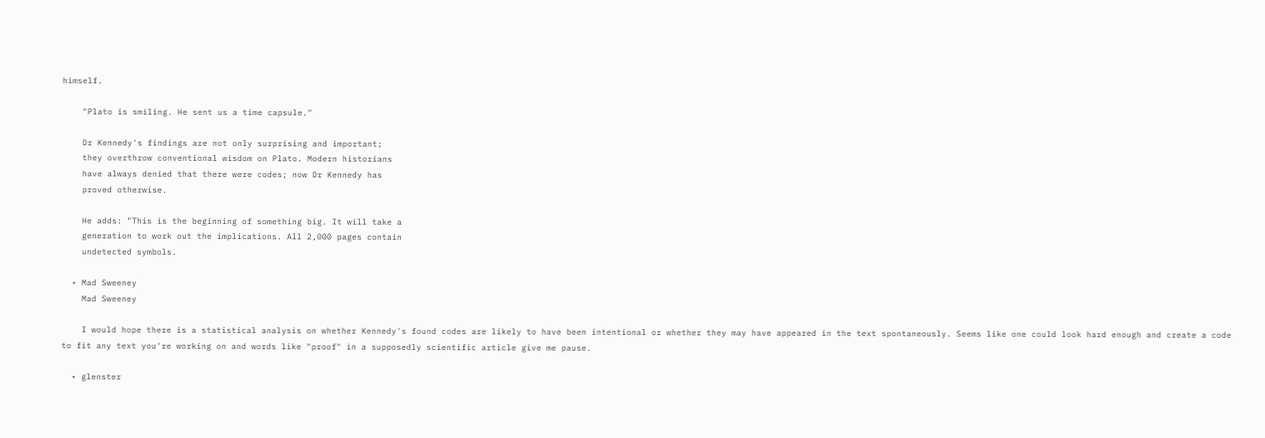himself.

    "Plato is smiling. He sent us a time capsule."

    Dr Kennedy's findings are not only surprising and important;
    they overthrow conventional wisdom on Plato. Modern historians
    have always denied that there were codes; now Dr Kennedy has
    proved otherwise.

    He adds: "This is the beginning of something big. It will take a
    generation to work out the implications. All 2,000 pages contain
    undetected symbols.

  • Mad Sweeney
    Mad Sweeney

    I would hope there is a statistical analysis on whether Kennedy's found codes are likely to have been intentional or whether they may have appeared in the text spontaneously. Seems like one could look hard enough and create a code to fit any text you're working on and words like "proof" in a supposedly scientific article give me pause.

  • glenster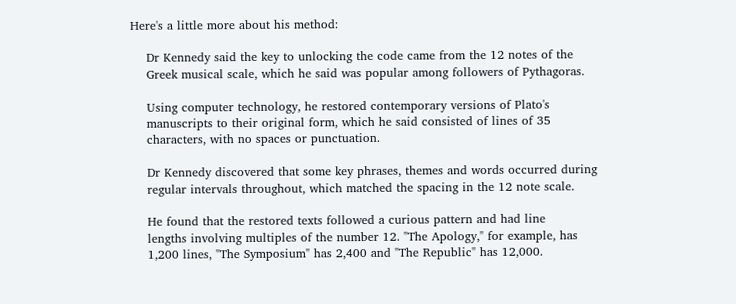Here's a little more about his method:

    Dr Kennedy said the key to unlocking the code came from the 12 notes of the
    Greek musical scale, which he said was popular among followers of Pythagoras.

    Using computer technology, he restored contemporary versions of Plato's
    manuscripts to their original form, which he said consisted of lines of 35
    characters, with no spaces or punctuation.

    Dr Kennedy discovered that some key phrases, themes and words occurred during
    regular intervals throughout, which matched the spacing in the 12 note scale.

    He found that the restored texts followed a curious pattern and had line
    lengths involving multiples of the number 12. "The Apology," for example, has
    1,200 lines, "The Symposium" has 2,400 and "The Republic" has 12,000.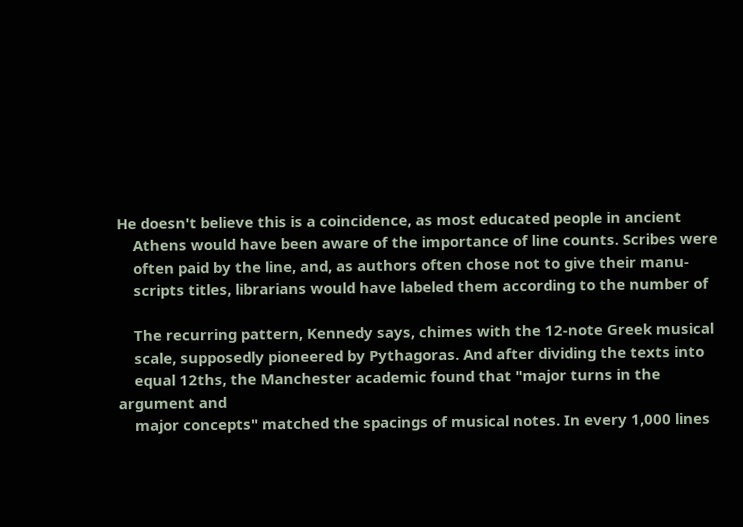He doesn't believe this is a coincidence, as most educated people in ancient
    Athens would have been aware of the importance of line counts. Scribes were
    often paid by the line, and, as authors often chose not to give their manu-
    scripts titles, librarians would have labeled them according to the number of

    The recurring pattern, Kennedy says, chimes with the 12-note Greek musical
    scale, supposedly pioneered by Pythagoras. And after dividing the texts into
    equal 12ths, the Manchester academic found that "major turns in the argument and
    major concepts" matched the spacings of musical notes. In every 1,000 lines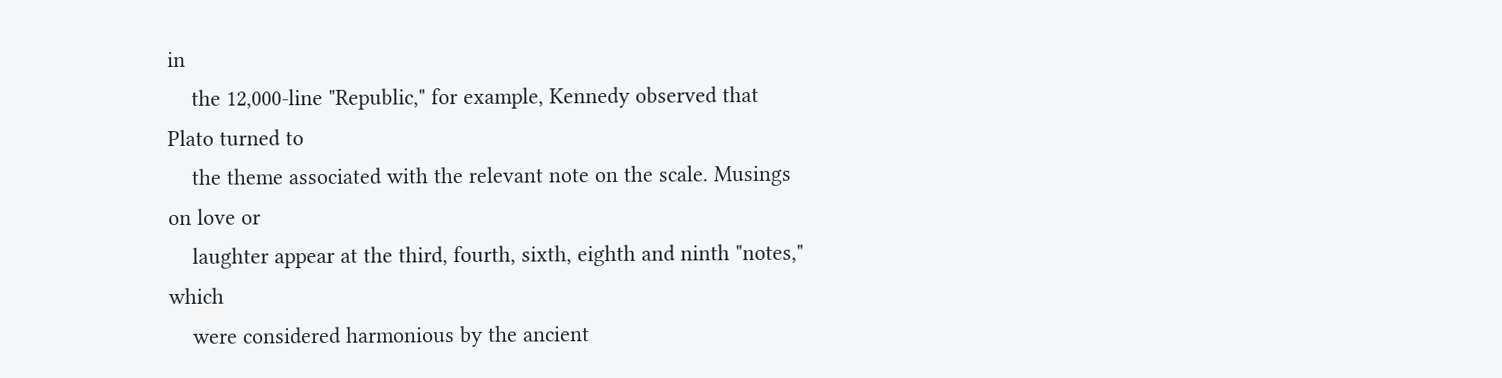in
    the 12,000-line "Republic," for example, Kennedy observed that Plato turned to
    the theme associated with the relevant note on the scale. Musings on love or
    laughter appear at the third, fourth, sixth, eighth and ninth "notes," which
    were considered harmonious by the ancient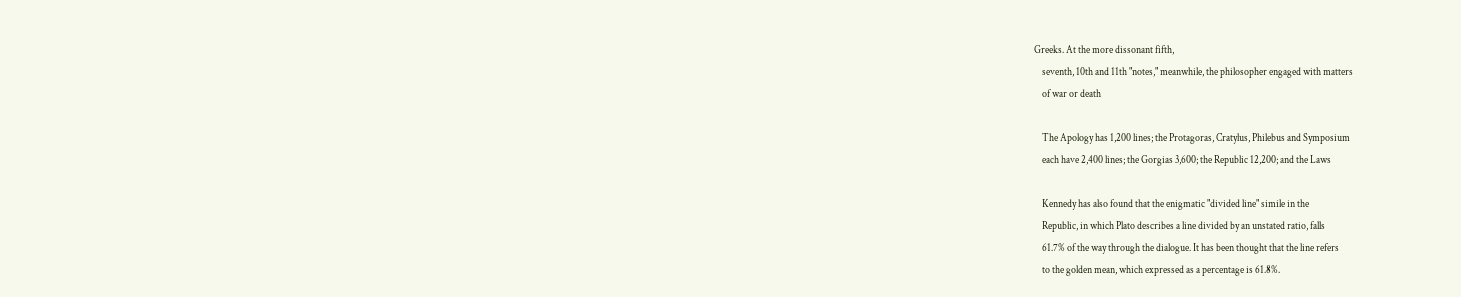Greeks. At the more dissonant fifth,
    seventh, 10th and 11th "notes," meanwhile, the philosopher engaged with matters
    of war or death

    The Apology has 1,200 lines; the Protagoras, Cratylus, Philebus and Symposium
    each have 2,400 lines; the Gorgias 3,600; the Republic 12,200; and the Laws

    Kennedy has also found that the enigmatic "divided line" simile in the
    Republic, in which Plato describes a line divided by an unstated ratio, falls
    61.7% of the way through the dialogue. It has been thought that the line refers
    to the golden mean, which expressed as a percentage is 61.8%.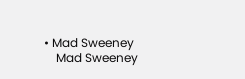• Mad Sweeney
    Mad Sweeney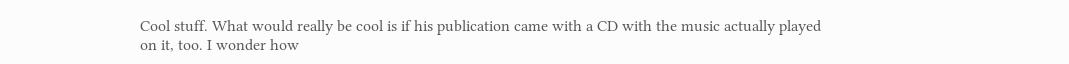Cool stuff. What would really be cool is if his publication came with a CD with the music actually played on it, too. I wonder how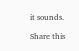it sounds.

Share this